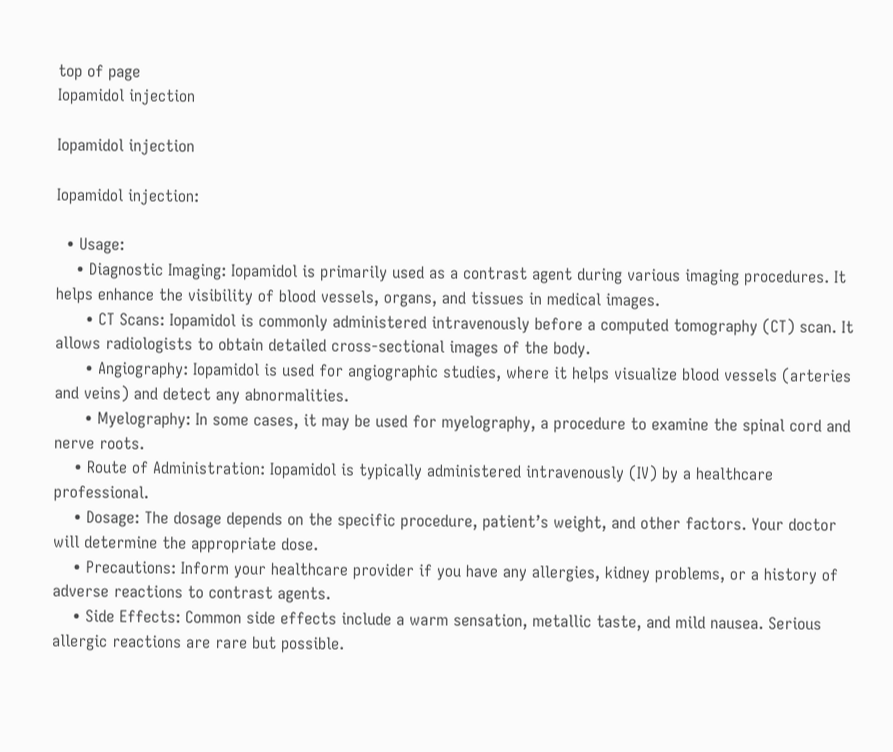top of page
Iopamidol injection

Iopamidol injection

Iopamidol injection:

  • Usage:
    • Diagnostic Imaging: Iopamidol is primarily used as a contrast agent during various imaging procedures. It helps enhance the visibility of blood vessels, organs, and tissues in medical images.
      • CT Scans: Iopamidol is commonly administered intravenously before a computed tomography (CT) scan. It allows radiologists to obtain detailed cross-sectional images of the body.
      • Angiography: Iopamidol is used for angiographic studies, where it helps visualize blood vessels (arteries and veins) and detect any abnormalities.
      • Myelography: In some cases, it may be used for myelography, a procedure to examine the spinal cord and nerve roots.
    • Route of Administration: Iopamidol is typically administered intravenously (IV) by a healthcare professional.
    • Dosage: The dosage depends on the specific procedure, patient’s weight, and other factors. Your doctor will determine the appropriate dose.
    • Precautions: Inform your healthcare provider if you have any allergies, kidney problems, or a history of adverse reactions to contrast agents.
    • Side Effects: Common side effects include a warm sensation, metallic taste, and mild nausea. Serious allergic reactions are rare but possible.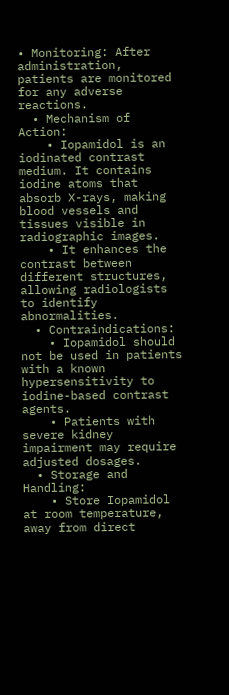• Monitoring: After administration, patients are monitored for any adverse reactions.
  • Mechanism of Action:
    • Iopamidol is an iodinated contrast medium. It contains iodine atoms that absorb X-rays, making blood vessels and tissues visible in radiographic images.
    • It enhances the contrast between different structures, allowing radiologists to identify abnormalities.
  • Contraindications:
    • Iopamidol should not be used in patients with a known hypersensitivity to iodine-based contrast agents.
    • Patients with severe kidney impairment may require adjusted dosages.
  • Storage and Handling:
    • Store Iopamidol at room temperature, away from direct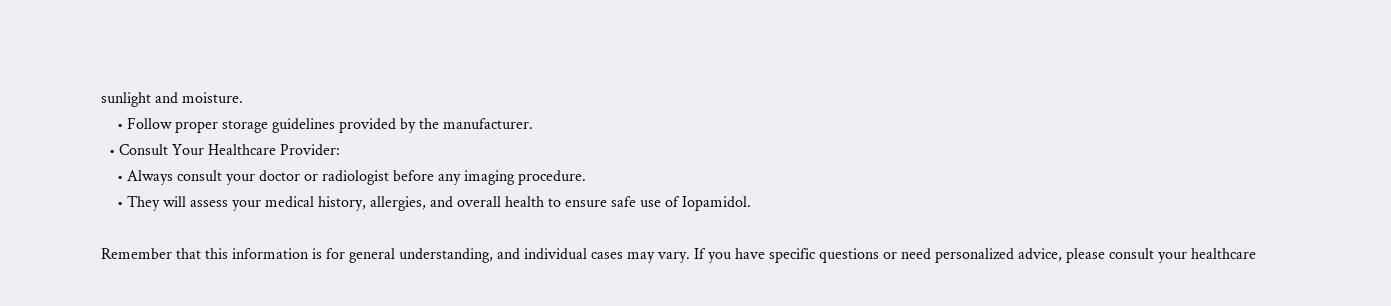sunlight and moisture.
    • Follow proper storage guidelines provided by the manufacturer.
  • Consult Your Healthcare Provider:
    • Always consult your doctor or radiologist before any imaging procedure.
    • They will assess your medical history, allergies, and overall health to ensure safe use of Iopamidol.

Remember that this information is for general understanding, and individual cases may vary. If you have specific questions or need personalized advice, please consult your healthcare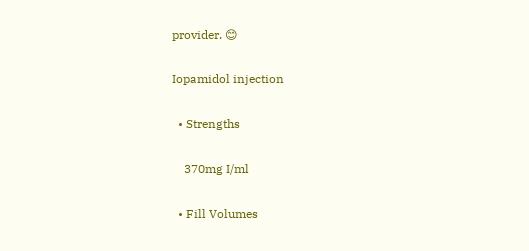provider. 😊

Iopamidol injection

  • Strengths

    370mg I/ml

  • Fill Volumes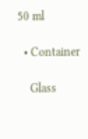50 ml

  • Container

    Glass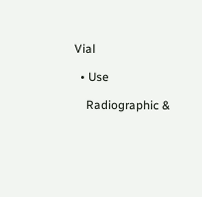Vial

  • Use

    Radiographic &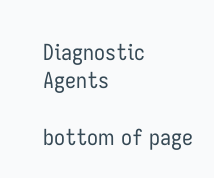Diagnostic Agents

bottom of page